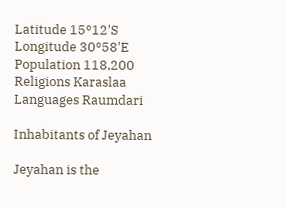Latitude 15°12'S
Longitude 30°58'E
Population 118,200
Religions Karaslaa
Languages Raumdari

Inhabitants of Jeyahan

Jeyahan is the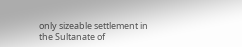only sizeable settlement in the Sultanate of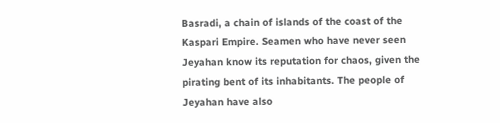Basradi, a chain of islands of the coast of the Kaspari Empire. Seamen who have never seen Jeyahan know its reputation for chaos, given the pirating bent of its inhabitants. The people of Jeyahan have also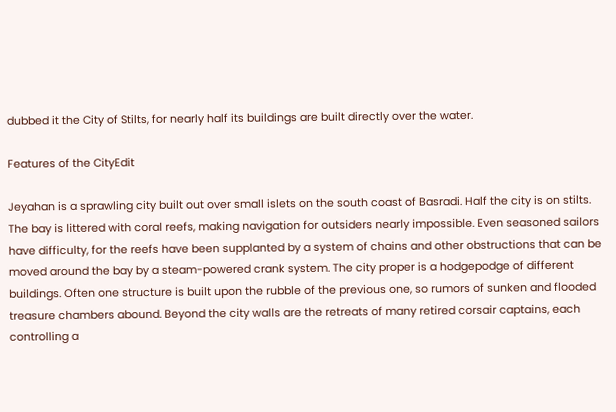dubbed it the City of Stilts, for nearly half its buildings are built directly over the water.

Features of the CityEdit

Jeyahan is a sprawling city built out over small islets on the south coast of Basradi. Half the city is on stilts. The bay is littered with coral reefs, making navigation for outsiders nearly impossible. Even seasoned sailors have difficulty, for the reefs have been supplanted by a system of chains and other obstructions that can be moved around the bay by a steam-powered crank system. The city proper is a hodgepodge of different buildings. Often one structure is built upon the rubble of the previous one, so rumors of sunken and flooded treasure chambers abound. Beyond the city walls are the retreats of many retired corsair captains, each controlling a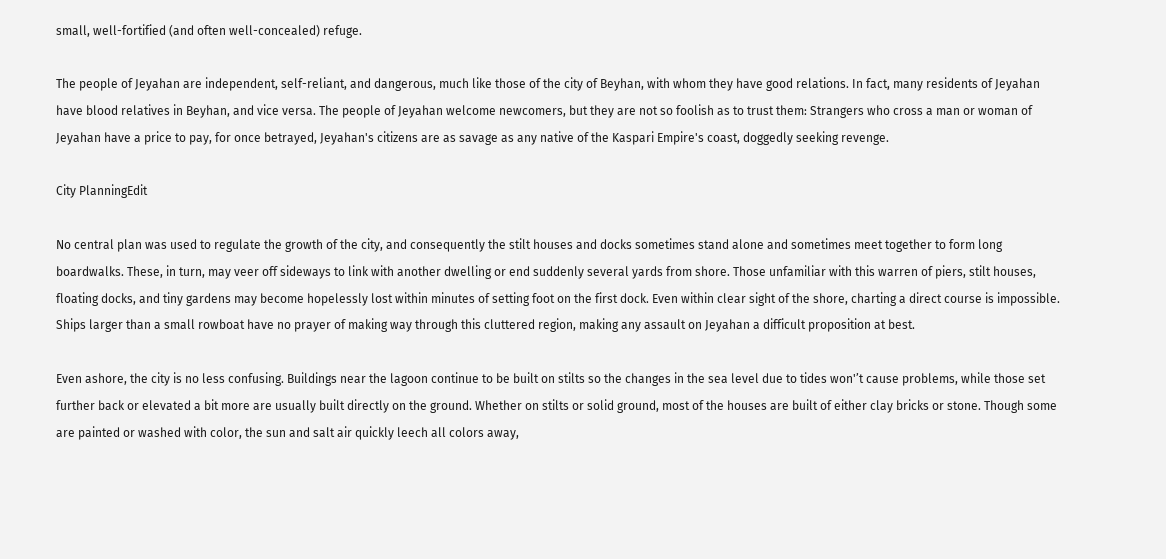small, well-fortified (and often well-concealed) refuge.

The people of Jeyahan are independent, self-reliant, and dangerous, much like those of the city of Beyhan, with whom they have good relations. In fact, many residents of Jeyahan have blood relatives in Beyhan, and vice versa. The people of Jeyahan welcome newcomers, but they are not so foolish as to trust them: Strangers who cross a man or woman of Jeyahan have a price to pay, for once betrayed, Jeyahan's citizens are as savage as any native of the Kaspari Empire's coast, doggedly seeking revenge.

City PlanningEdit

No central plan was used to regulate the growth of the city, and consequently the stilt houses and docks sometimes stand alone and sometimes meet together to form long boardwalks. These, in turn, may veer off sideways to link with another dwelling or end suddenly several yards from shore. Those unfamiliar with this warren of piers, stilt houses, floating docks, and tiny gardens may become hopelessly lost within minutes of setting foot on the first dock. Even within clear sight of the shore, charting a direct course is impossible. Ships larger than a small rowboat have no prayer of making way through this cluttered region, making any assault on Jeyahan a difficult proposition at best.

Even ashore, the city is no less confusing. Buildings near the lagoon continue to be built on stilts so the changes in the sea level due to tides won'’t cause problems, while those set further back or elevated a bit more are usually built directly on the ground. Whether on stilts or solid ground, most of the houses are built of either clay bricks or stone. Though some are painted or washed with color, the sun and salt air quickly leech all colors away,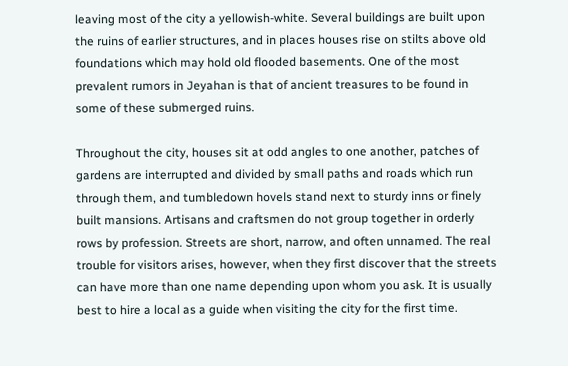leaving most of the city a yellowish-white. Several buildings are built upon the ruins of earlier structures, and in places houses rise on stilts above old foundations which may hold old flooded basements. One of the most prevalent rumors in Jeyahan is that of ancient treasures to be found in some of these submerged ruins.

Throughout the city, houses sit at odd angles to one another, patches of gardens are interrupted and divided by small paths and roads which run through them, and tumbledown hovels stand next to sturdy inns or finely built mansions. Artisans and craftsmen do not group together in orderly rows by profession. Streets are short, narrow, and often unnamed. The real trouble for visitors arises, however, when they first discover that the streets can have more than one name depending upon whom you ask. It is usually best to hire a local as a guide when visiting the city for the first time.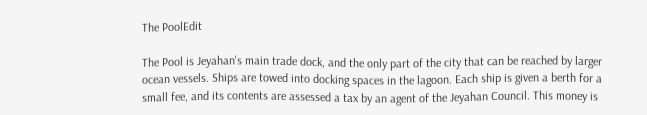The PoolEdit

The Pool is Jeyahan's main trade dock, and the only part of the city that can be reached by larger ocean vessels. Ships are towed into docking spaces in the lagoon. Each ship is given a berth for a small fee, and its contents are assessed a tax by an agent of the Jeyahan Council. This money is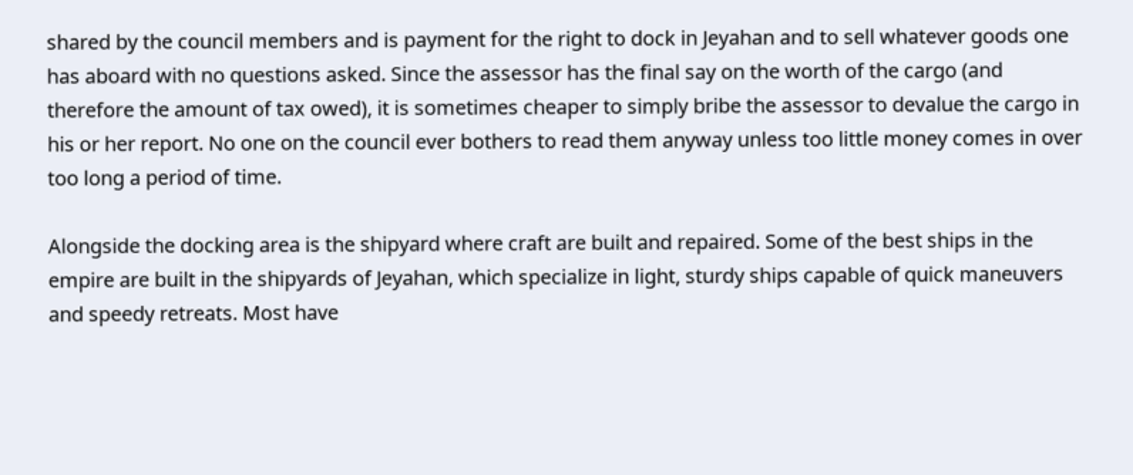shared by the council members and is payment for the right to dock in Jeyahan and to sell whatever goods one has aboard with no questions asked. Since the assessor has the final say on the worth of the cargo (and therefore the amount of tax owed), it is sometimes cheaper to simply bribe the assessor to devalue the cargo in his or her report. No one on the council ever bothers to read them anyway unless too little money comes in over too long a period of time.

Alongside the docking area is the shipyard where craft are built and repaired. Some of the best ships in the empire are built in the shipyards of Jeyahan, which specialize in light, sturdy ships capable of quick maneuvers and speedy retreats. Most have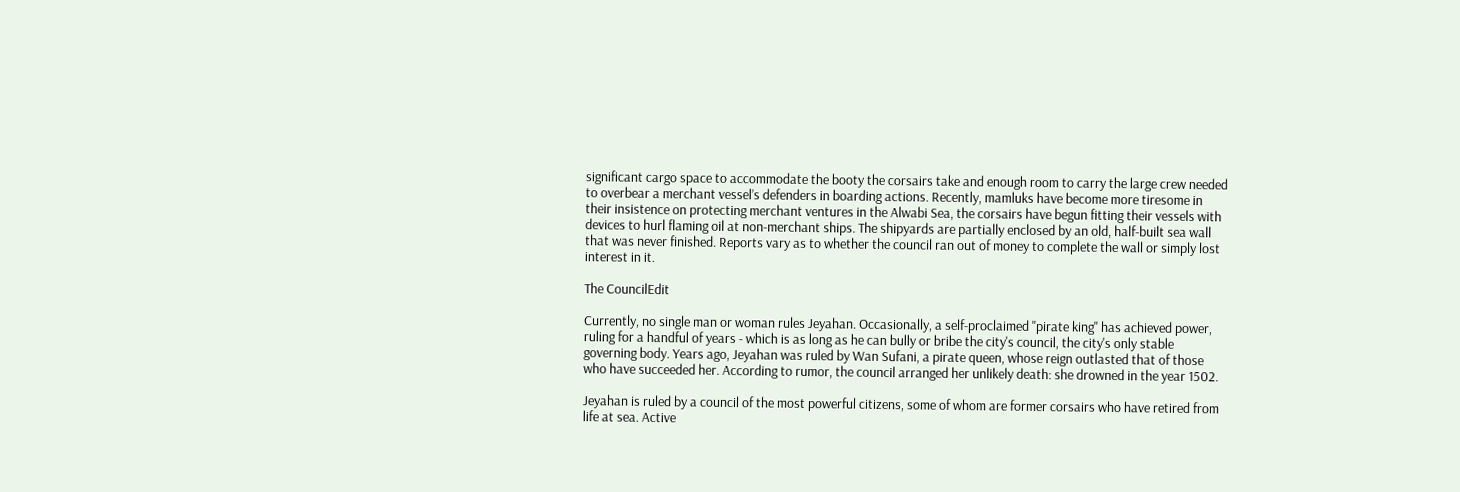significant cargo space to accommodate the booty the corsairs take and enough room to carry the large crew needed to overbear a merchant vessel’s defenders in boarding actions. Recently, mamluks have become more tiresome in their insistence on protecting merchant ventures in the Alwabi Sea, the corsairs have begun fitting their vessels with devices to hurl flaming oil at non-merchant ships. The shipyards are partially enclosed by an old, half-built sea wall that was never finished. Reports vary as to whether the council ran out of money to complete the wall or simply lost interest in it.

The CouncilEdit

Currently, no single man or woman rules Jeyahan. Occasionally, a self-proclaimed "pirate king" has achieved power, ruling for a handful of years - which is as long as he can bully or bribe the city's council, the city's only stable governing body. Years ago, Jeyahan was ruled by Wan Sufani, a pirate queen, whose reign outlasted that of those who have succeeded her. According to rumor, the council arranged her unlikely death: she drowned in the year 1502.

Jeyahan is ruled by a council of the most powerful citizens, some of whom are former corsairs who have retired from life at sea. Active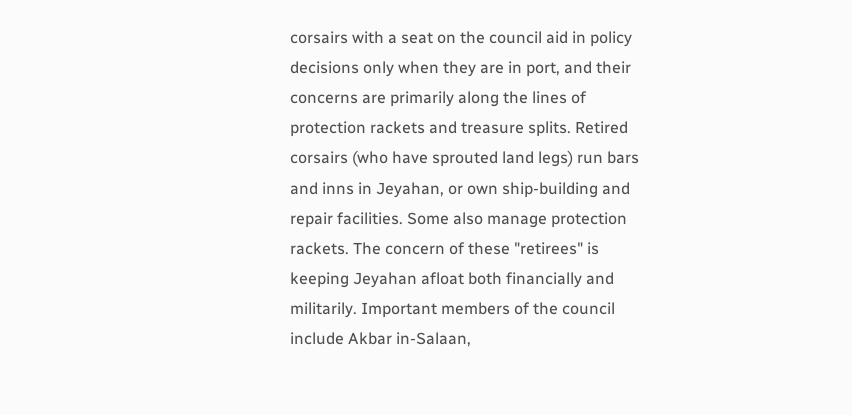corsairs with a seat on the council aid in policy decisions only when they are in port, and their concerns are primarily along the lines of protection rackets and treasure splits. Retired corsairs (who have sprouted land legs) run bars and inns in Jeyahan, or own ship-building and repair facilities. Some also manage protection rackets. The concern of these "retirees" is keeping Jeyahan afloat both financially and militarily. Important members of the council include Akbar in-Salaan,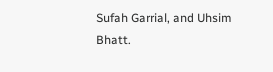Sufah Garrial, and Uhsim Bhatt.